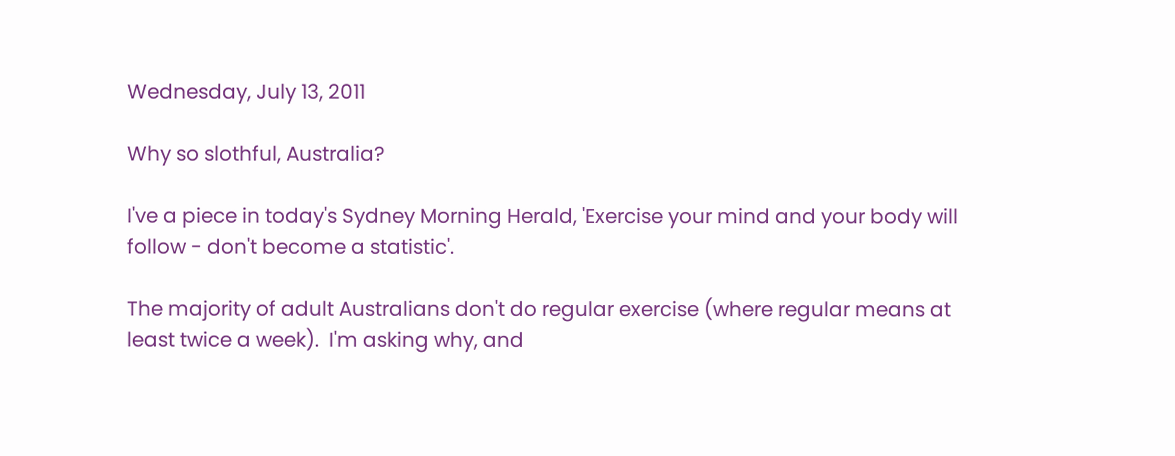Wednesday, July 13, 2011

Why so slothful, Australia?

I've a piece in today's Sydney Morning Herald, 'Exercise your mind and your body will follow - don't become a statistic'.

The majority of adult Australians don't do regular exercise (where regular means at least twice a week).  I'm asking why, and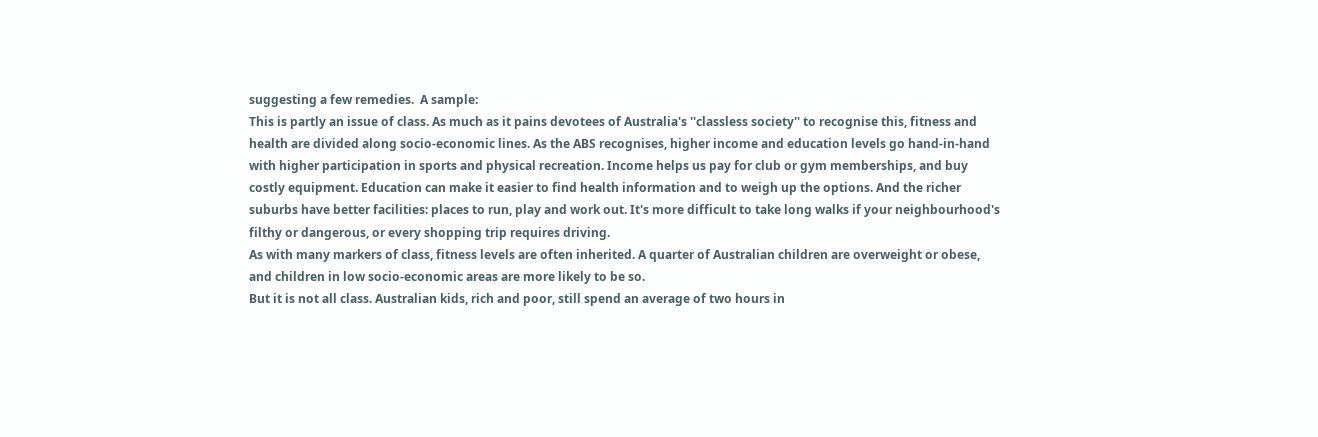suggesting a few remedies.  A sample:
This is partly an issue of class. As much as it pains devotees of Australia's ''classless society'' to recognise this, fitness and health are divided along socio-economic lines. As the ABS recognises, higher income and education levels go hand-in-hand with higher participation in sports and physical recreation. Income helps us pay for club or gym memberships, and buy costly equipment. Education can make it easier to find health information and to weigh up the options. And the richer suburbs have better facilities: places to run, play and work out. It's more difficult to take long walks if your neighbourhood's filthy or dangerous, or every shopping trip requires driving.
As with many markers of class, fitness levels are often inherited. A quarter of Australian children are overweight or obese, and children in low socio-economic areas are more likely to be so.
But it is not all class. Australian kids, rich and poor, still spend an average of two hours in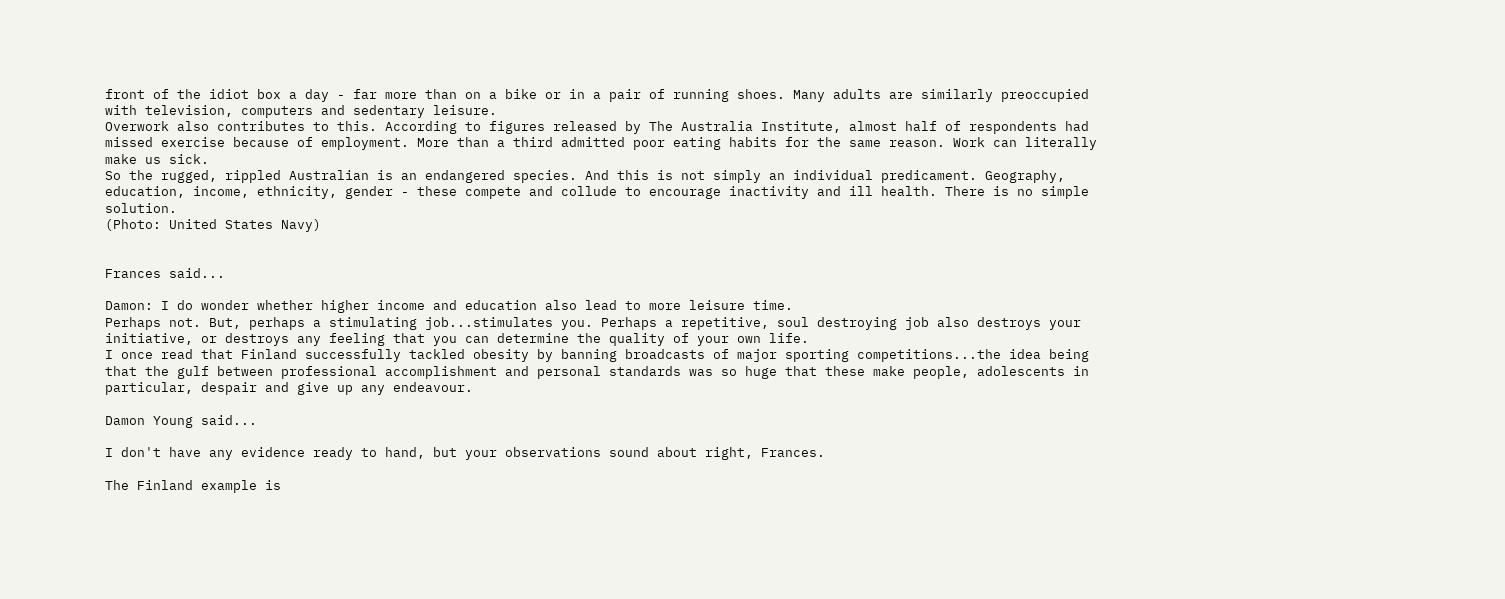front of the idiot box a day - far more than on a bike or in a pair of running shoes. Many adults are similarly preoccupied with television, computers and sedentary leisure.
Overwork also contributes to this. According to figures released by The Australia Institute, almost half of respondents had missed exercise because of employment. More than a third admitted poor eating habits for the same reason. Work can literally make us sick.
So the rugged, rippled Australian is an endangered species. And this is not simply an individual predicament. Geography, education, income, ethnicity, gender - these compete and collude to encourage inactivity and ill health. There is no simple solution.
(Photo: United States Navy)


Frances said...

Damon: I do wonder whether higher income and education also lead to more leisure time.
Perhaps not. But, perhaps a stimulating job...stimulates you. Perhaps a repetitive, soul destroying job also destroys your initiative, or destroys any feeling that you can determine the quality of your own life.
I once read that Finland successfully tackled obesity by banning broadcasts of major sporting competitions...the idea being that the gulf between professional accomplishment and personal standards was so huge that these make people, adolescents in particular, despair and give up any endeavour.

Damon Young said...

I don't have any evidence ready to hand, but your observations sound about right, Frances.

The Finland example is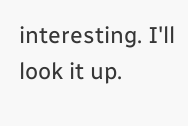interesting. I'll look it up.